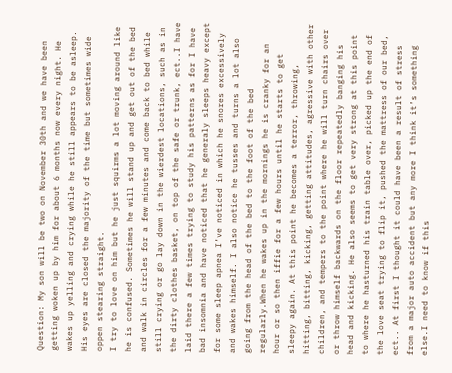Question: My son will be two on November 30th and we have been getting woken up by him for about 6 months now every night. He wakes up yelling and crying while he still appears to be asleep. His eyes are closed the majority of the time but sometimes wide oppen stearing straight.
I try to love on him but he just squirms a lot moving around like he is confused. Sometimes he will stand up and get out of the bed and walk in circles for a few minutes and come back to bed while still crying or go lay down in the wierdest locations, such as in the dirty clothes basket, on top of the safe or trunk, ect..I have laid there a few times trying to study his patterns as for I have bad insomnia and have noticed that he generaly sleeps heavy except for some sleep apnea I’ve noticed in which he snores excessively and wakes himself. I also notice he tusses and turns a lot also going from the head of the bed to the foot of the bed regularly.When he wakes up in the mornings he is cranky for an hour or so then iffie for a few hours until he starts to get sleepy again. At this point he becomes a terror, throwing, hitting, bitting, kicking, getting attitudes, agressive with other children, and tempers to the point where he will turn chairs over or throw himself backwards on the floor repeatedly banging his head and kicking. He also seems to get very strong at this point to where he hasturned his train table over, picked up the end of the love seat trying to flip it, pushed the mattress of our bed, ect.. At first I thought it could have been a result of stress from a major auto accident but any more I think it’s something else.I need to know if this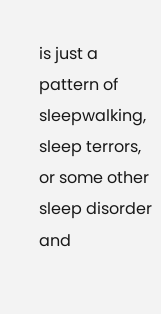is just a pattern of sleepwalking, sleep terrors, or some other sleep disorder and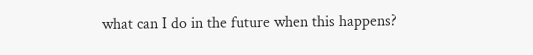what can I do in the future when this happens?